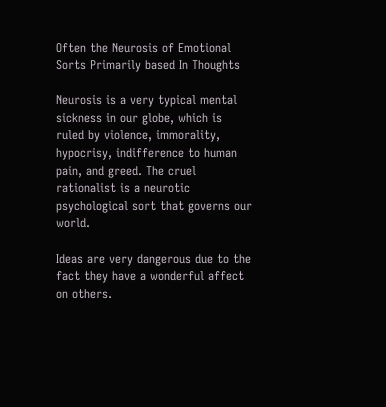Often the Neurosis of Emotional Sorts Primarily based In Thoughts

Neurosis is a very typical mental sickness in our globe, which is ruled by violence, immorality, hypocrisy, indifference to human pain, and greed. The cruel rationalist is a neurotic psychological sort that governs our world.

Ideas are very dangerous due to the fact they have a wonderful affect on others.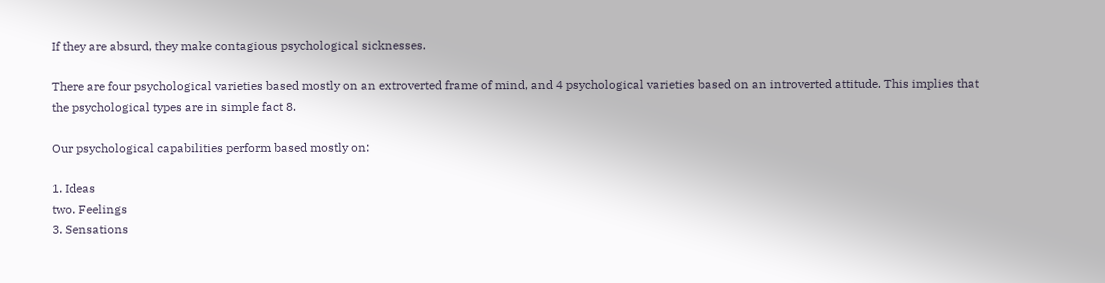If they are absurd, they make contagious psychological sicknesses.

There are four psychological varieties based mostly on an extroverted frame of mind, and 4 psychological varieties based on an introverted attitude. This implies that the psychological types are in simple fact 8.

Our psychological capabilities perform based mostly on:

1. Ideas
two. Feelings
3. Sensations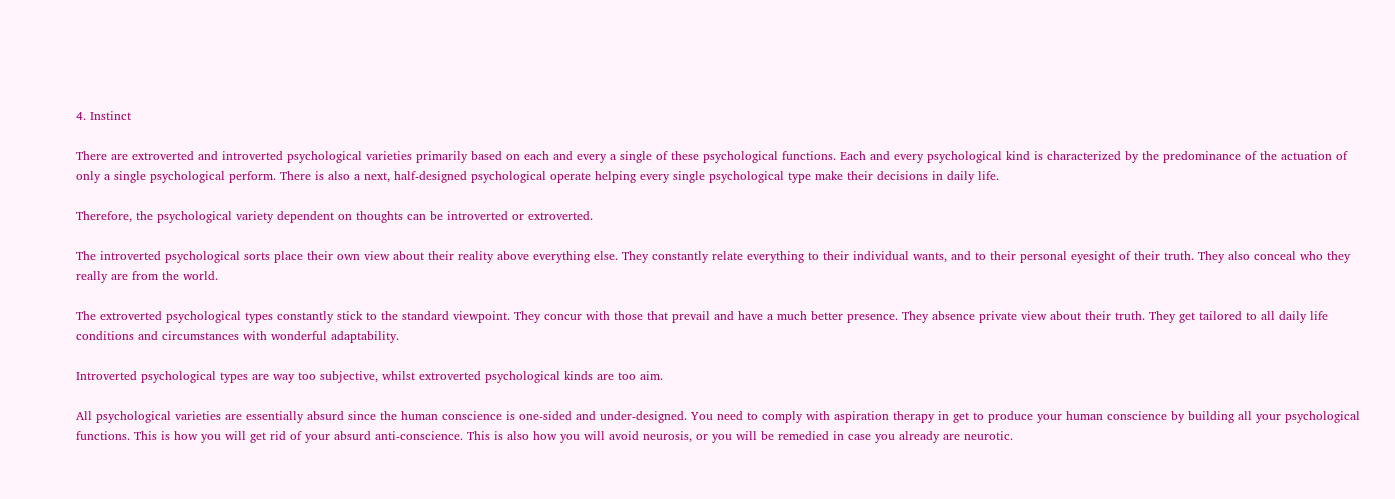4. Instinct

There are extroverted and introverted psychological varieties primarily based on each and every a single of these psychological functions. Each and every psychological kind is characterized by the predominance of the actuation of only a single psychological perform. There is also a next, half-designed psychological operate helping every single psychological type make their decisions in daily life.

Therefore, the psychological variety dependent on thoughts can be introverted or extroverted.

The introverted psychological sorts place their own view about their reality above everything else. They constantly relate everything to their individual wants, and to their personal eyesight of their truth. They also conceal who they really are from the world.

The extroverted psychological types constantly stick to the standard viewpoint. They concur with those that prevail and have a much better presence. They absence private view about their truth. They get tailored to all daily life conditions and circumstances with wonderful adaptability.

Introverted psychological types are way too subjective, whilst extroverted psychological kinds are too aim.

All psychological varieties are essentially absurd since the human conscience is one-sided and under-designed. You need to comply with aspiration therapy in get to produce your human conscience by building all your psychological functions. This is how you will get rid of your absurd anti-conscience. This is also how you will avoid neurosis, or you will be remedied in case you already are neurotic.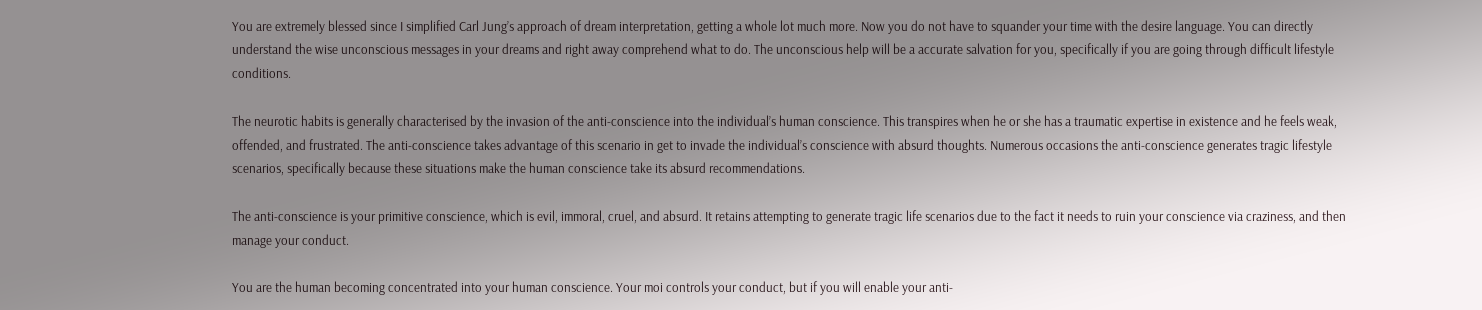You are extremely blessed since I simplified Carl Jung’s approach of dream interpretation, getting a whole lot much more. Now you do not have to squander your time with the desire language. You can directly understand the wise unconscious messages in your dreams and right away comprehend what to do. The unconscious help will be a accurate salvation for you, specifically if you are going through difficult lifestyle conditions.

The neurotic habits is generally characterised by the invasion of the anti-conscience into the individual’s human conscience. This transpires when he or she has a traumatic expertise in existence and he feels weak, offended, and frustrated. The anti-conscience takes advantage of this scenario in get to invade the individual’s conscience with absurd thoughts. Numerous occasions the anti-conscience generates tragic lifestyle scenarios, specifically because these situations make the human conscience take its absurd recommendations.

The anti-conscience is your primitive conscience, which is evil, immoral, cruel, and absurd. It retains attempting to generate tragic life scenarios due to the fact it needs to ruin your conscience via craziness, and then manage your conduct.

You are the human becoming concentrated into your human conscience. Your moi controls your conduct, but if you will enable your anti-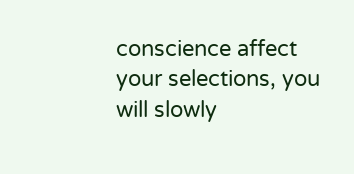conscience affect your selections, you will slowly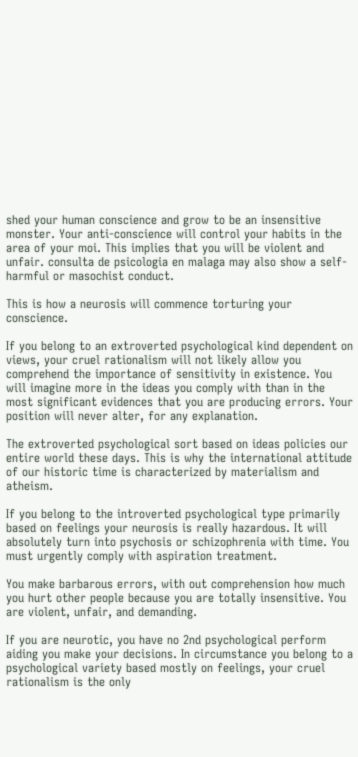shed your human conscience and grow to be an insensitive monster. Your anti-conscience will control your habits in the area of your moi. This implies that you will be violent and unfair. consulta de psicologia en malaga may also show a self-harmful or masochist conduct.

This is how a neurosis will commence torturing your conscience.

If you belong to an extroverted psychological kind dependent on views, your cruel rationalism will not likely allow you comprehend the importance of sensitivity in existence. You will imagine more in the ideas you comply with than in the most significant evidences that you are producing errors. Your position will never alter, for any explanation.

The extroverted psychological sort based on ideas policies our entire world these days. This is why the international attitude of our historic time is characterized by materialism and atheism.

If you belong to the introverted psychological type primarily based on feelings your neurosis is really hazardous. It will absolutely turn into psychosis or schizophrenia with time. You must urgently comply with aspiration treatment.

You make barbarous errors, with out comprehension how much you hurt other people because you are totally insensitive. You are violent, unfair, and demanding.

If you are neurotic, you have no 2nd psychological perform aiding you make your decisions. In circumstance you belong to a psychological variety based mostly on feelings, your cruel rationalism is the only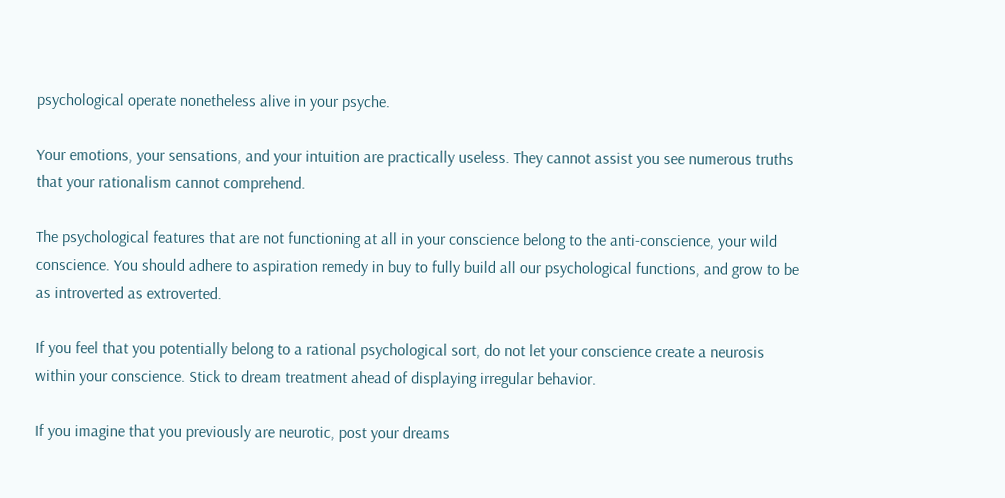psychological operate nonetheless alive in your psyche.

Your emotions, your sensations, and your intuition are practically useless. They cannot assist you see numerous truths that your rationalism cannot comprehend.

The psychological features that are not functioning at all in your conscience belong to the anti-conscience, your wild conscience. You should adhere to aspiration remedy in buy to fully build all our psychological functions, and grow to be as introverted as extroverted.

If you feel that you potentially belong to a rational psychological sort, do not let your conscience create a neurosis within your conscience. Stick to dream treatment ahead of displaying irregular behavior.

If you imagine that you previously are neurotic, post your dreams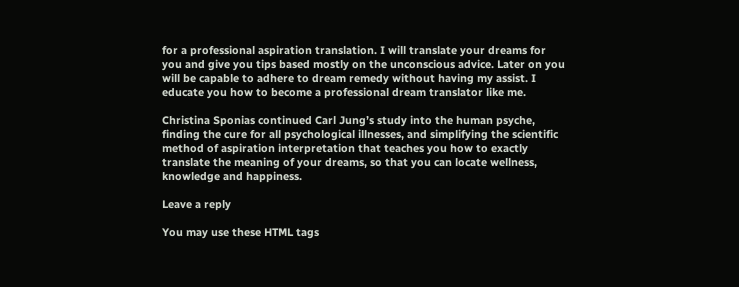for a professional aspiration translation. I will translate your dreams for you and give you tips based mostly on the unconscious advice. Later on you will be capable to adhere to dream remedy without having my assist. I educate you how to become a professional dream translator like me.

Christina Sponias continued Carl Jung’s study into the human psyche, finding the cure for all psychological illnesses, and simplifying the scientific method of aspiration interpretation that teaches you how to exactly translate the meaning of your dreams, so that you can locate wellness, knowledge and happiness.

Leave a reply

You may use these HTML tags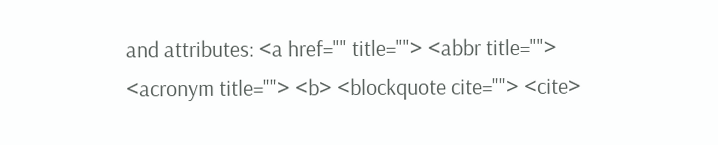and attributes: <a href="" title=""> <abbr title=""> <acronym title=""> <b> <blockquote cite=""> <cite>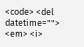<code> <del datetime=""> <em> <i>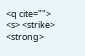<q cite=""> <s> <strike> <strong>